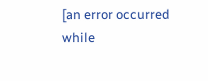[an error occurred while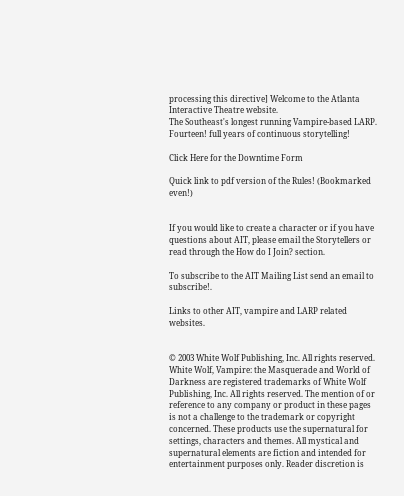processing this directive] Welcome to the Atlanta Interactive Theatre website.
The Southeast's longest running Vampire-based LARP.
Fourteen! full years of continuous storytelling!

Click Here for the Downtime Form

Quick link to pdf version of the Rules! (Bookmarked even!)


If you would like to create a character or if you have questions about AIT, please email the Storytellers or read through the How do I Join? section.

To subscribe to the AIT Mailing List send an email to subscribe!.

Links to other AIT, vampire and LARP related websites.


© 2003 White Wolf Publishing, Inc. All rights reserved. White Wolf, Vampire: the Masquerade and World of Darkness are registered trademarks of White Wolf Publishing, Inc. All rights reserved. The mention of or reference to any company or product in these pages is not a challenge to the trademark or copyright concerned. These products use the supernatural for settings, characters and themes. All mystical and supernatural elements are fiction and intended for entertainment purposes only. Reader discretion is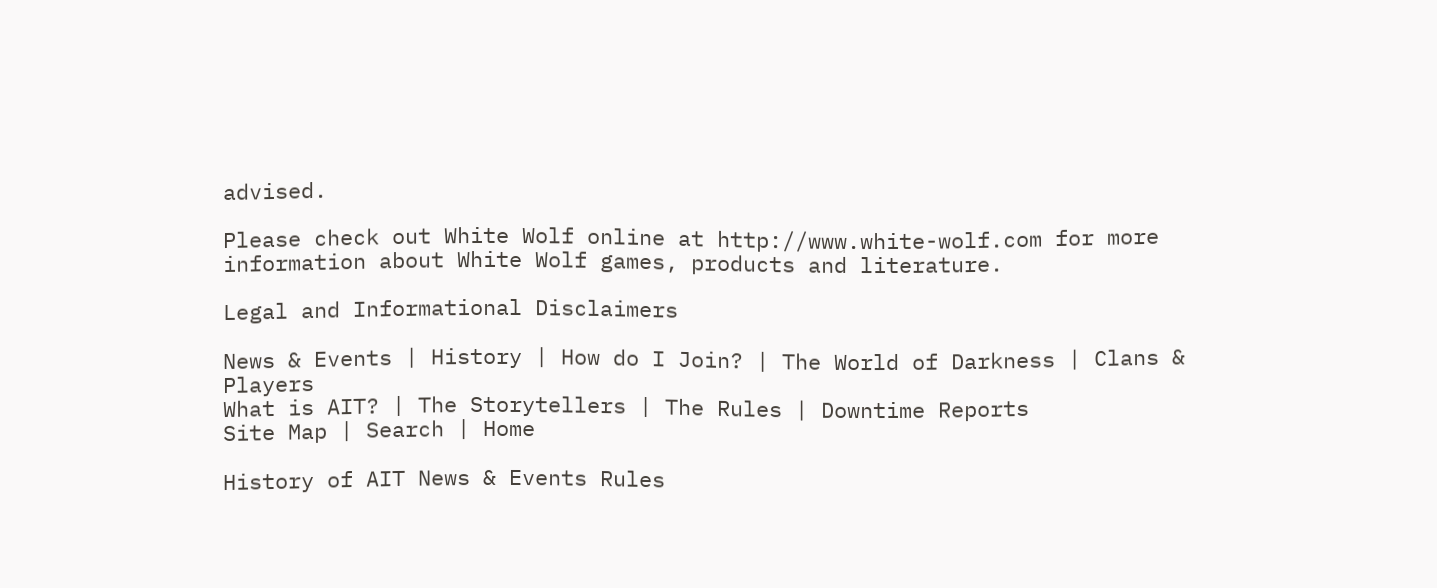advised.

Please check out White Wolf online at http://www.white-wolf.com for more information about White Wolf games, products and literature.

Legal and Informational Disclaimers

News & Events | History | How do I Join? | The World of Darkness | Clans & Players
What is AIT? | The Storytellers | The Rules | Downtime Reports
Site Map | Search | Home

History of AIT News & Events Rules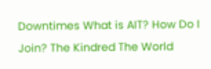Downtimes What is AIT? How Do I Join? The Kindred The World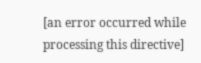[an error occurred while processing this directive]